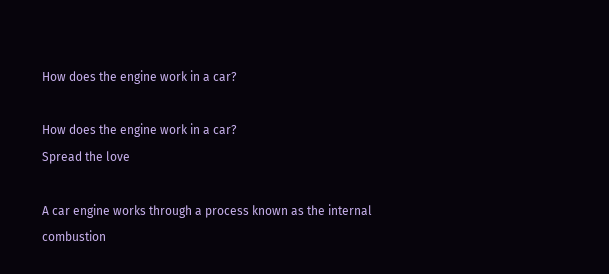How does the engine work in a car?

How does the engine work in a car?
Spread the love

A car engine works through a process known as the internal combustion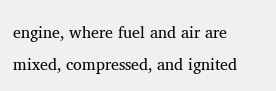engine, where fuel and air are mixed, compressed, and ignited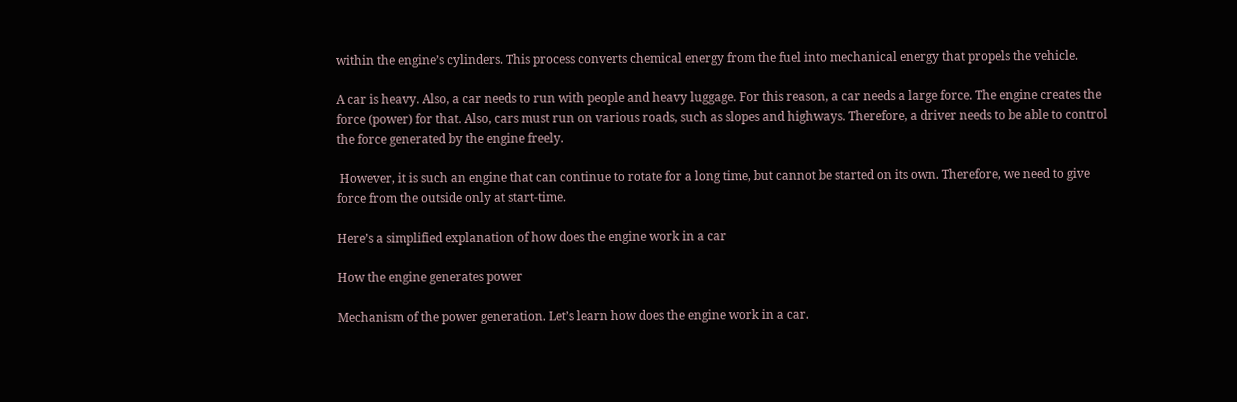within the engine’s cylinders. This process converts chemical energy from the fuel into mechanical energy that propels the vehicle.

A car is heavy. Also, a car needs to run with people and heavy luggage. For this reason, a car needs a large force. The engine creates the force (power) for that. Also, cars must run on various roads, such as slopes and highways. Therefore, a driver needs to be able to control the force generated by the engine freely.

 However, it is such an engine that can continue to rotate for a long time, but cannot be started on its own. Therefore, we need to give force from the outside only at start-time.

Here’s a simplified explanation of how does the engine work in a car

How the engine generates power

Mechanism of the power generation. Let’s learn how does the engine work in a car.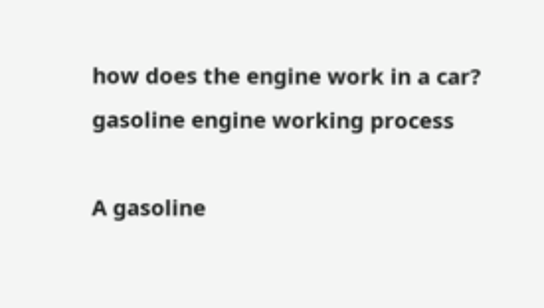how does the engine work in a car? gasoline engine working process

A gasoline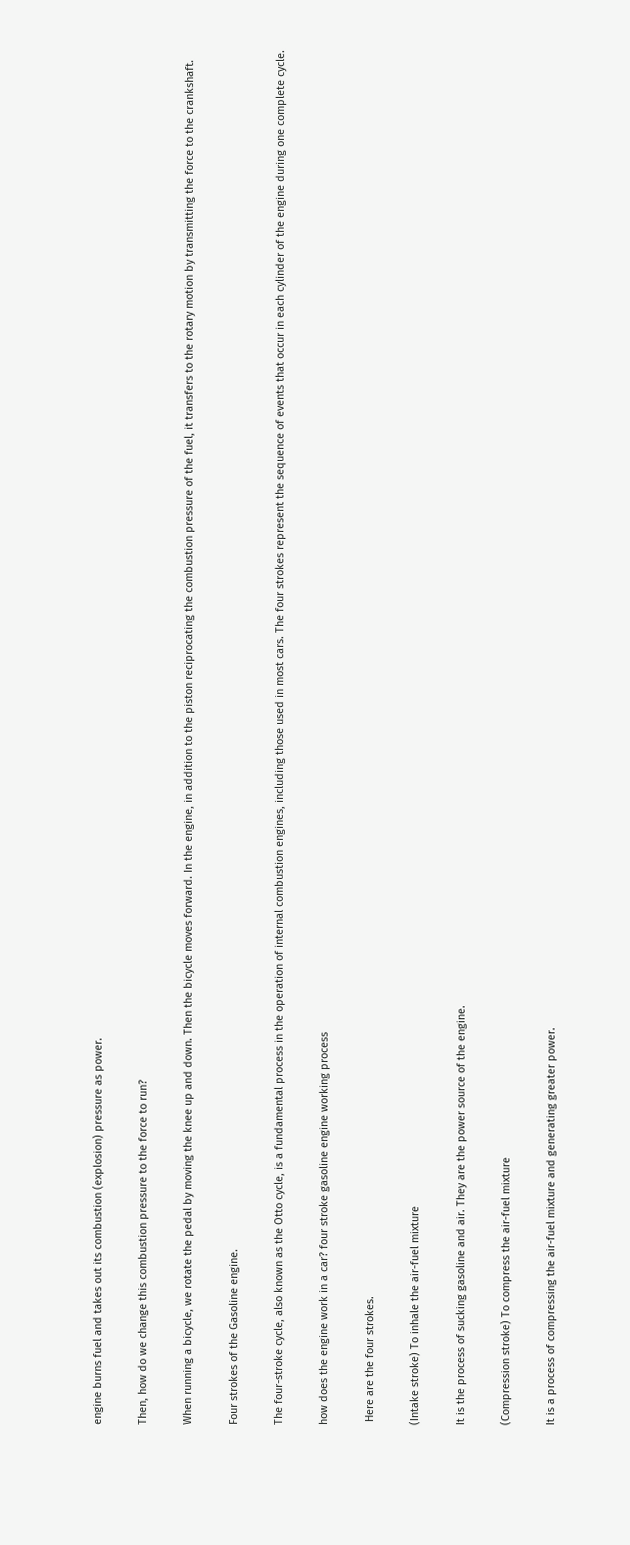engine burns fuel and takes out its combustion (explosion) pressure as power.

Then, how do we change this combustion pressure to the force to run?

When running a bicycle, we rotate the pedal by moving the knee up and down. Then the bicycle moves forward. In the engine, in addition to the piston reciprocating the combustion pressure of the fuel, it transfers to the rotary motion by transmitting the force to the crankshaft.

Four strokes of the Gasoline engine.

The four-stroke cycle, also known as the Otto cycle, is a fundamental process in the operation of internal combustion engines, including those used in most cars. The four strokes represent the sequence of events that occur in each cylinder of the engine during one complete cycle.

how does the engine work in a car? four stroke gasoline engine working process

 Here are the four strokes.

(Intake stroke) To inhale the air-fuel mixture

It is the process of sucking gasoline and air. They are the power source of the engine.

(Compression stroke) To compress the air-fuel mixture

It is a process of compressing the air-fuel mixture and generating greater power.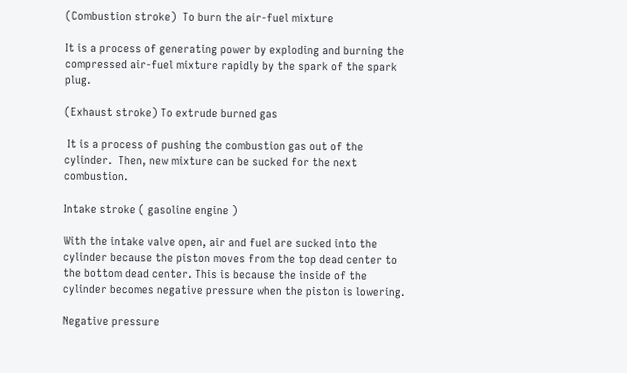(Combustion stroke)  To burn the air-fuel mixture

It is a process of generating power by exploding and burning the compressed air-fuel mixture rapidly by the spark of the spark plug.

(Exhaust stroke) To extrude burned gas

 It is a process of pushing the combustion gas out of the cylinder.  Then, new mixture can be sucked for the next combustion.

Intake stroke ( gasoline engine )

With the intake valve open, air and fuel are sucked into the cylinder because the piston moves from the top dead center to the bottom dead center. This is because the inside of the cylinder becomes negative pressure when the piston is lowering.

Negative pressure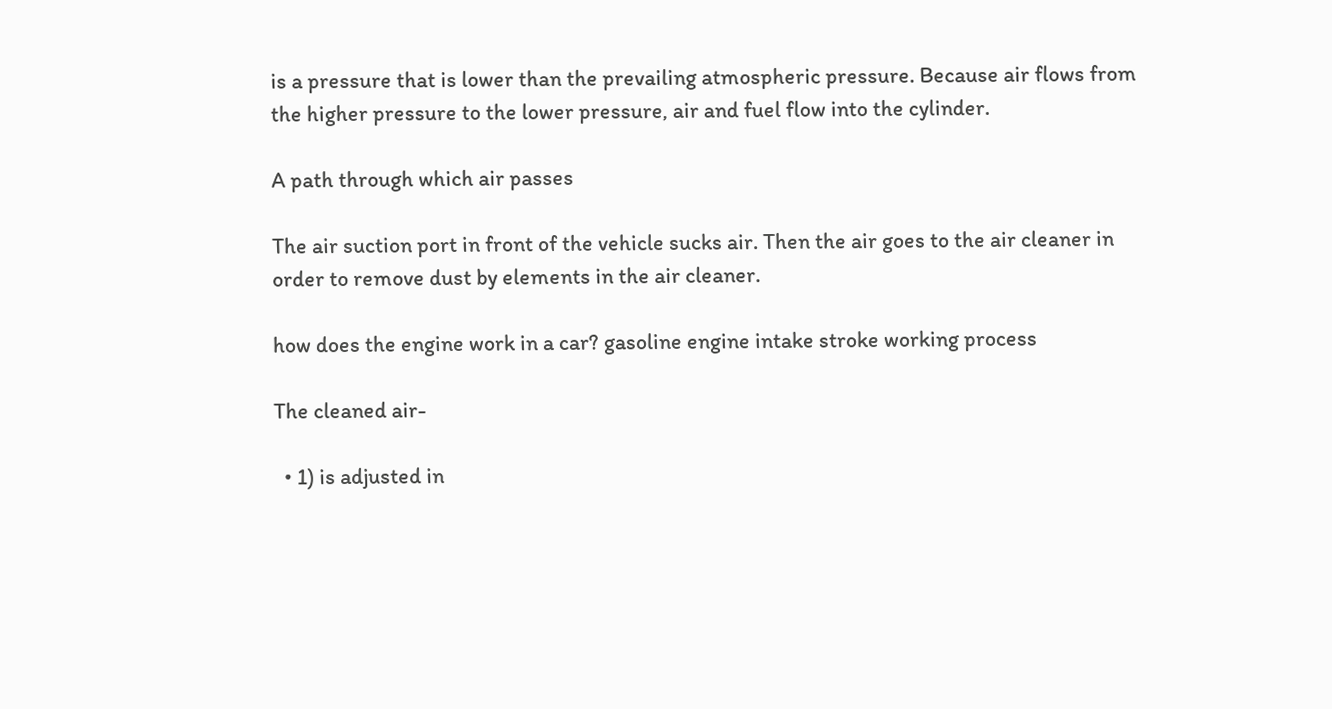is a pressure that is lower than the prevailing atmospheric pressure. Because air flows from the higher pressure to the lower pressure, air and fuel flow into the cylinder.

A path through which air passes

The air suction port in front of the vehicle sucks air. Then the air goes to the air cleaner in order to remove dust by elements in the air cleaner.

how does the engine work in a car? gasoline engine intake stroke working process

The cleaned air-

  • 1) is adjusted in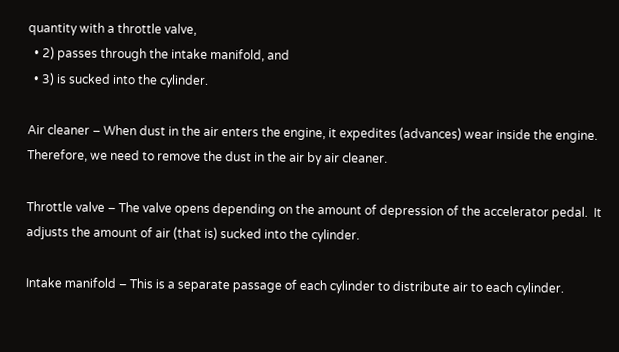quantity with a throttle valve,
  • 2) passes through the intake manifold, and
  • 3) is sucked into the cylinder.

Air cleaner – When dust in the air enters the engine, it expedites (advances) wear inside the engine. Therefore, we need to remove the dust in the air by air cleaner.

Throttle valve – The valve opens depending on the amount of depression of the accelerator pedal.  It adjusts the amount of air (that is) sucked into the cylinder.

Intake manifold – This is a separate passage of each cylinder to distribute air to each cylinder.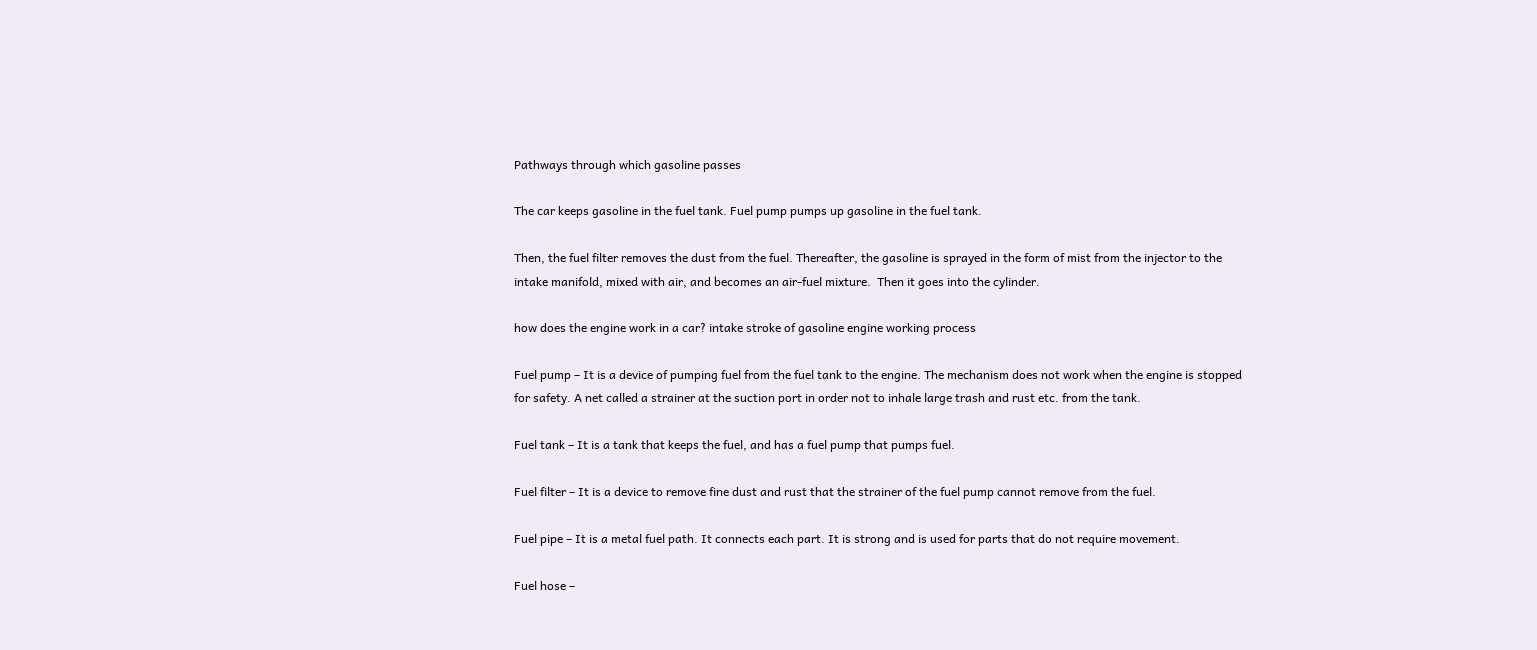Pathways through which gasoline passes

The car keeps gasoline in the fuel tank. Fuel pump pumps up gasoline in the fuel tank.

Then, the fuel filter removes the dust from the fuel. Thereafter, the gasoline is sprayed in the form of mist from the injector to the intake manifold, mixed with air, and becomes an air-fuel mixture.  Then it goes into the cylinder.

how does the engine work in a car? intake stroke of gasoline engine working process

Fuel pump – It is a device of pumping fuel from the fuel tank to the engine. The mechanism does not work when the engine is stopped for safety. A net called a strainer at the suction port in order not to inhale large trash and rust etc. from the tank.

Fuel tank – It is a tank that keeps the fuel, and has a fuel pump that pumps fuel.

Fuel filter – It is a device to remove fine dust and rust that the strainer of the fuel pump cannot remove from the fuel.

Fuel pipe – It is a metal fuel path. It connects each part. It is strong and is used for parts that do not require movement.

Fuel hose –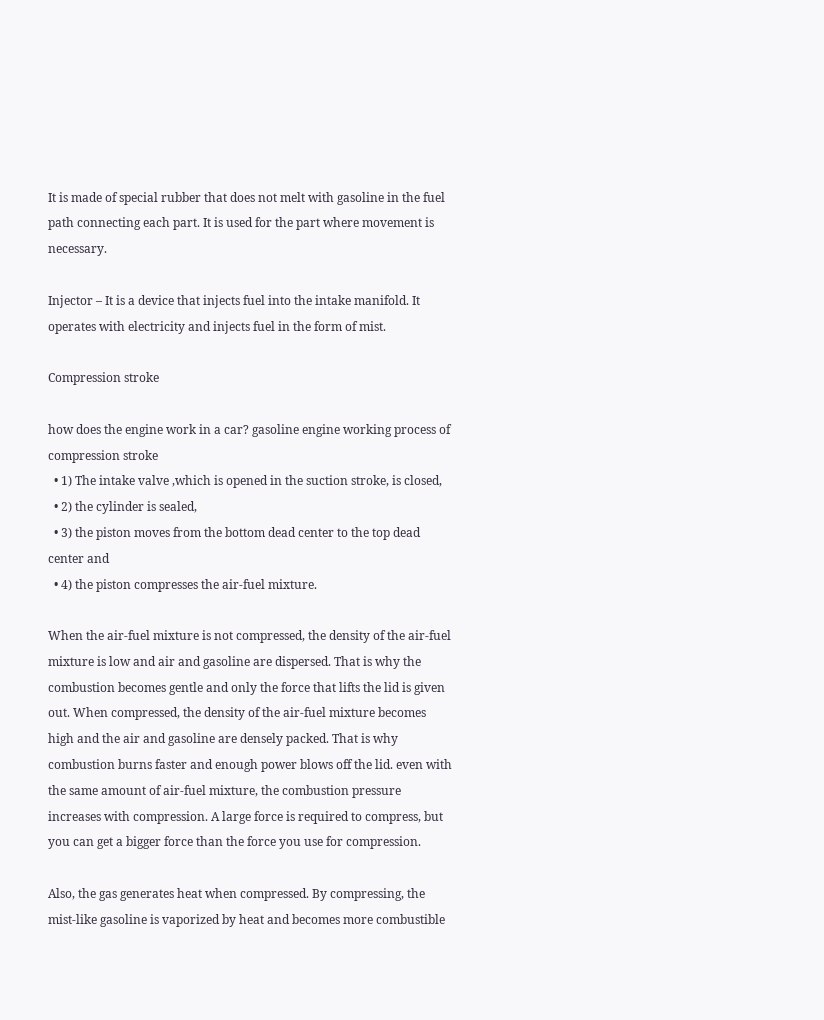It is made of special rubber that does not melt with gasoline in the fuel path connecting each part. It is used for the part where movement is necessary.

Injector – It is a device that injects fuel into the intake manifold. It operates with electricity and injects fuel in the form of mist.

Compression stroke

how does the engine work in a car? gasoline engine working process of compression stroke
  • 1) The intake valve ,which is opened in the suction stroke, is closed,
  • 2) the cylinder is sealed,
  • 3) the piston moves from the bottom dead center to the top dead center and
  • 4) the piston compresses the air-fuel mixture.

When the air-fuel mixture is not compressed, the density of the air-fuel mixture is low and air and gasoline are dispersed. That is why the combustion becomes gentle and only the force that lifts the lid is given out. When compressed, the density of the air-fuel mixture becomes high and the air and gasoline are densely packed. That is why combustion burns faster and enough power blows off the lid. even with the same amount of air-fuel mixture, the combustion pressure increases with compression. A large force is required to compress, but you can get a bigger force than the force you use for compression.

Also, the gas generates heat when compressed. By compressing, the mist-like gasoline is vaporized by heat and becomes more combustible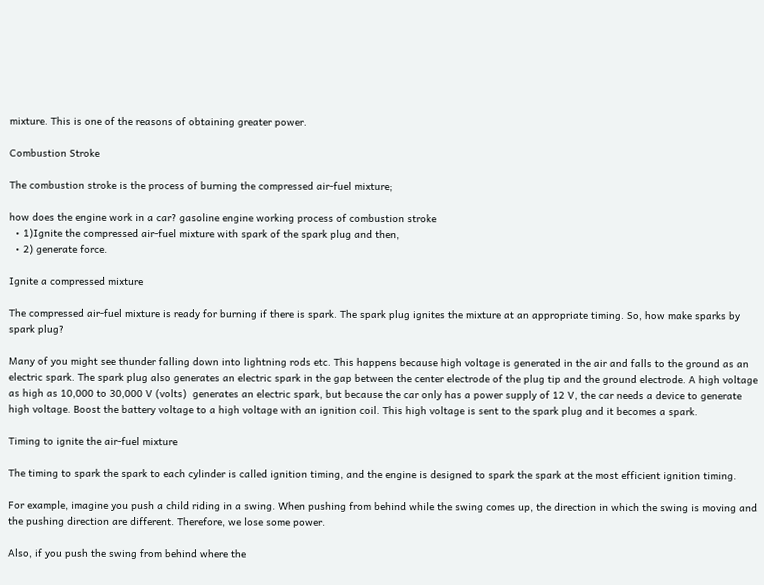mixture. This is one of the reasons of obtaining greater power.

Combustion Stroke

The combustion stroke is the process of burning the compressed air-fuel mixture;

how does the engine work in a car? gasoline engine working process of combustion stroke
  • 1)Ignite the compressed air-fuel mixture with spark of the spark plug and then,
  • 2) generate force.

Ignite a compressed mixture

The compressed air-fuel mixture is ready for burning if there is spark. The spark plug ignites the mixture at an appropriate timing. So, how make sparks by spark plug?

Many of you might see thunder falling down into lightning rods etc. This happens because high voltage is generated in the air and falls to the ground as an electric spark. The spark plug also generates an electric spark in the gap between the center electrode of the plug tip and the ground electrode. A high voltage as high as 10,000 to 30,000 V (volts)  generates an electric spark, but because the car only has a power supply of 12 V, the car needs a device to generate high voltage. Boost the battery voltage to a high voltage with an ignition coil. This high voltage is sent to the spark plug and it becomes a spark.

Timing to ignite the air-fuel mixture

The timing to spark the spark to each cylinder is called ignition timing, and the engine is designed to spark the spark at the most efficient ignition timing.

For example, imagine you push a child riding in a swing. When pushing from behind while the swing comes up, the direction in which the swing is moving and the pushing direction are different. Therefore, we lose some power.

Also, if you push the swing from behind where the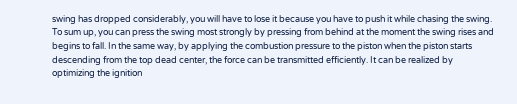swing has dropped considerably, you will have to lose it because you have to push it while chasing the swing. To sum up, you can press the swing most strongly by pressing from behind at the moment the swing rises and begins to fall. In the same way, by applying the combustion pressure to the piston when the piston starts descending from the top dead center, the force can be transmitted efficiently. It can be realized by optimizing the ignition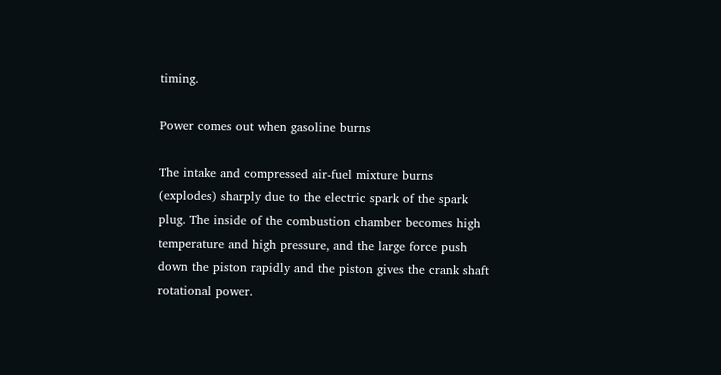timing.

Power comes out when gasoline burns

The intake and compressed air-fuel mixture burns (explodes) sharply due to the electric spark of the spark plug. The inside of the combustion chamber becomes high temperature and high pressure, and the large force push down the piston rapidly and the piston gives the crank shaft rotational power.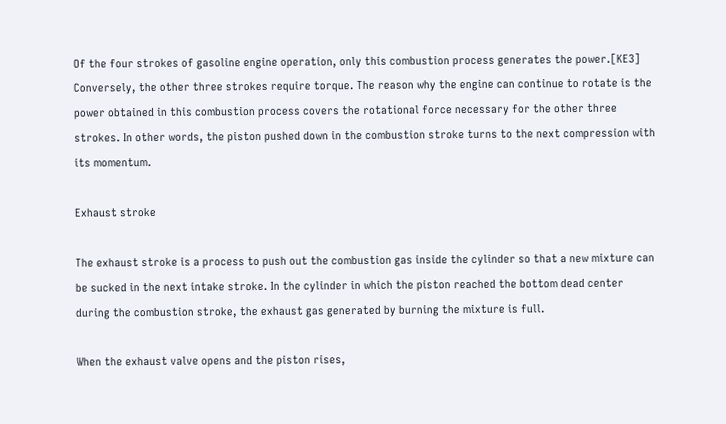Of the four strokes of gasoline engine operation, only this combustion process generates the power.[KE3]  Conversely, the other three strokes require torque. The reason why the engine can continue to rotate is the power obtained in this combustion process covers the rotational force necessary for the other three strokes. In other words, the piston pushed down in the combustion stroke turns to the next compression with its momentum.

Exhaust stroke

The exhaust stroke is a process to push out the combustion gas inside the cylinder so that a new mixture can be sucked in the next intake stroke. In the cylinder in which the piston reached the bottom dead center during the combustion stroke, the exhaust gas generated by burning the mixture is full.

When the exhaust valve opens and the piston rises,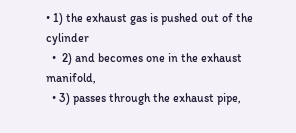• 1) the exhaust gas is pushed out of the cylinder
  •  2) and becomes one in the exhaust manifold,
  • 3) passes through the exhaust pipe,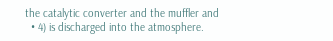the catalytic converter and the muffler and
  • 4) is discharged into the atmosphere.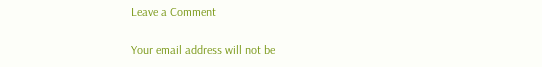Leave a Comment

Your email address will not be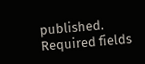published. Required fields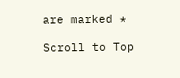are marked *

Scroll to Top